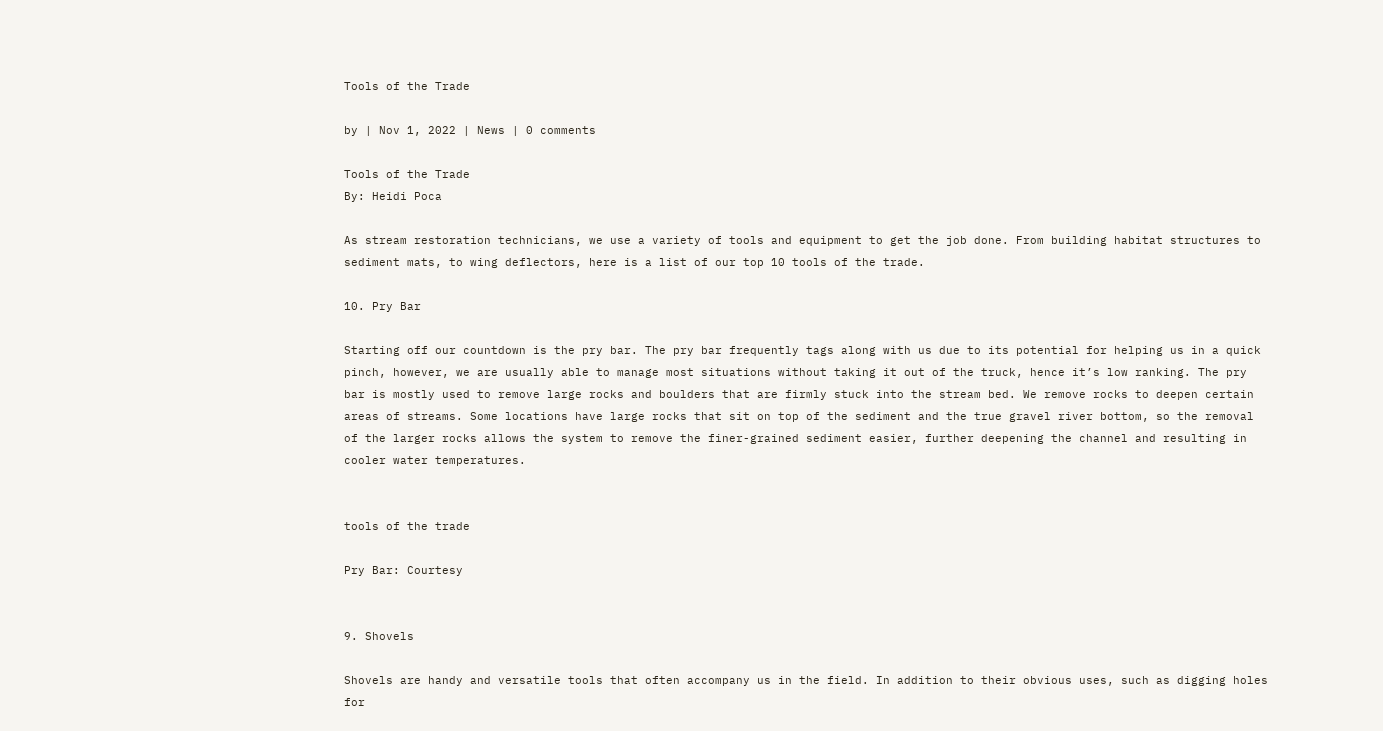Tools of the Trade

by | Nov 1, 2022 | News | 0 comments

Tools of the Trade
By: Heidi Poca

As stream restoration technicians, we use a variety of tools and equipment to get the job done. From building habitat structures to sediment mats, to wing deflectors, here is a list of our top 10 tools of the trade.

10. Pry Bar

Starting off our countdown is the pry bar. The pry bar frequently tags along with us due to its potential for helping us in a quick pinch, however, we are usually able to manage most situations without taking it out of the truck, hence it’s low ranking. The pry bar is mostly used to remove large rocks and boulders that are firmly stuck into the stream bed. We remove rocks to deepen certain areas of streams. Some locations have large rocks that sit on top of the sediment and the true gravel river bottom, so the removal of the larger rocks allows the system to remove the finer-grained sediment easier, further deepening the channel and resulting in cooler water temperatures.


tools of the trade

Pry Bar: Courtesy


9. Shovels

Shovels are handy and versatile tools that often accompany us in the field. In addition to their obvious uses, such as digging holes for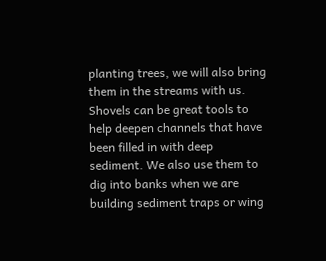planting trees, we will also bring them in the streams with us. Shovels can be great tools to help deepen channels that have been filled in with deep sediment. We also use them to dig into banks when we are building sediment traps or wing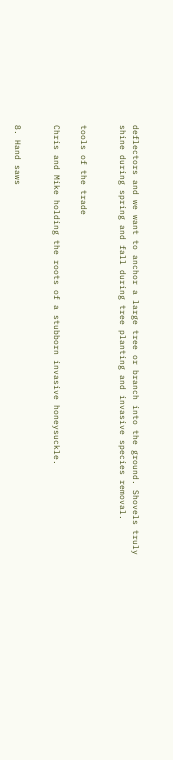deflectors and we want to anchor a large tree or branch into the ground. Shovels truly shine during spring and fall during tree planting and invasive species removal.


tools of the trade

Chris and Mike holding the roots of a stubborn invasive honeysuckle.


8. Hand saws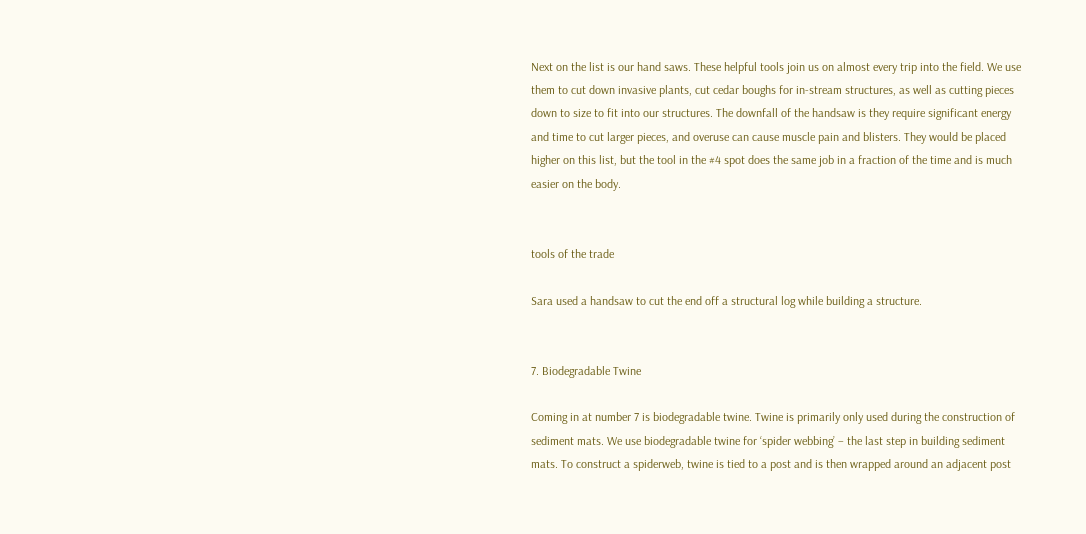Next on the list is our hand saws. These helpful tools join us on almost every trip into the field. We use them to cut down invasive plants, cut cedar boughs for in-stream structures, as well as cutting pieces down to size to fit into our structures. The downfall of the handsaw is they require significant energy and time to cut larger pieces, and overuse can cause muscle pain and blisters. They would be placed higher on this list, but the tool in the #4 spot does the same job in a fraction of the time and is much easier on the body.


tools of the trade

Sara used a handsaw to cut the end off a structural log while building a structure.


7. Biodegradable Twine

Coming in at number 7 is biodegradable twine. Twine is primarily only used during the construction of sediment mats. We use biodegradable twine for ‘spider webbing’ – the last step in building sediment mats. To construct a spiderweb, twine is tied to a post and is then wrapped around an adjacent post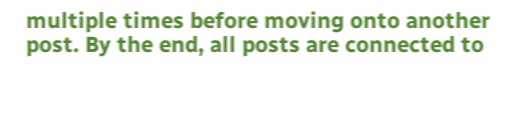multiple times before moving onto another post. By the end, all posts are connected to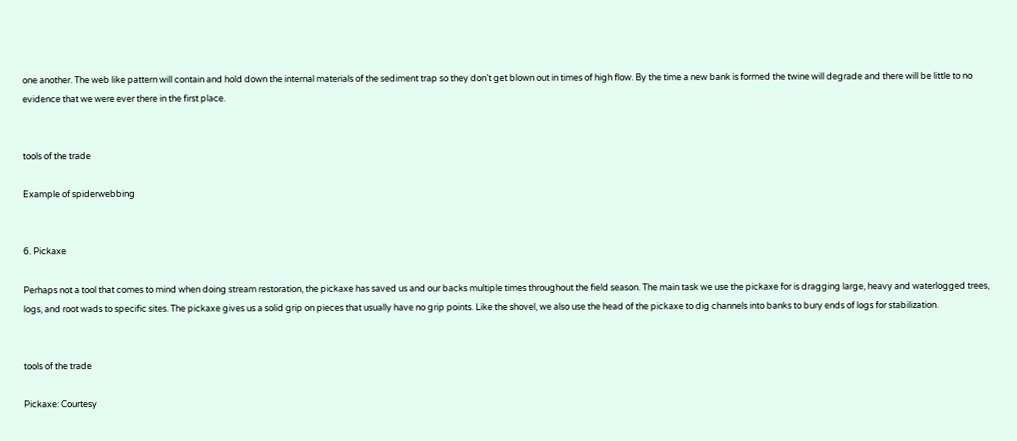one another. The web like pattern will contain and hold down the internal materials of the sediment trap so they don’t get blown out in times of high flow. By the time a new bank is formed the twine will degrade and there will be little to no evidence that we were ever there in the first place.


tools of the trade

Example of spiderwebbing


6. Pickaxe

Perhaps not a tool that comes to mind when doing stream restoration, the pickaxe has saved us and our backs multiple times throughout the field season. The main task we use the pickaxe for is dragging large, heavy and waterlogged trees, logs, and root wads to specific sites. The pickaxe gives us a solid grip on pieces that usually have no grip points. Like the shovel, we also use the head of the pickaxe to dig channels into banks to bury ends of logs for stabilization.


tools of the trade

Pickaxe: Courtesy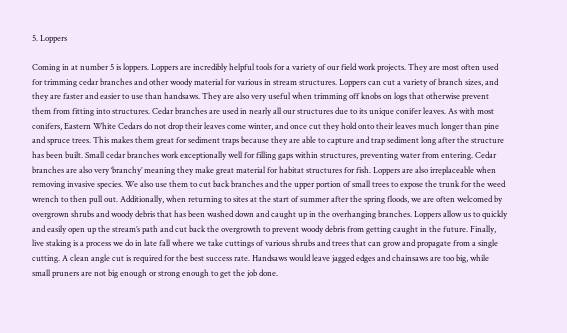5. Loppers

Coming in at number 5 is loppers. Loppers are incredibly helpful tools for a variety of our field work projects. They are most often used for trimming cedar branches and other woody material for various in stream structures. Loppers can cut a variety of branch sizes, and they are faster and easier to use than handsaws. They are also very useful when trimming off knobs on logs that otherwise prevent them from fitting into structures. Cedar branches are used in nearly all our structures due to its unique conifer leaves. As with most conifers, Eastern White Cedars do not drop their leaves come winter, and once cut they hold onto their leaves much longer than pine and spruce trees. This makes them great for sediment traps because they are able to capture and trap sediment long after the structure has been built. Small cedar branches work exceptionally well for filling gaps within structures, preventing water from entering. Cedar branches are also very ‘branchy’ meaning they make great material for habitat structures for fish. Loppers are also irreplaceable when removing invasive species. We also use them to cut back branches and the upper portion of small trees to expose the trunk for the weed wrench to then pull out. Additionally, when returning to sites at the start of summer after the spring floods, we are often welcomed by overgrown shrubs and woody debris that has been washed down and caught up in the overhanging branches. Loppers allow us to quickly and easily open up the stream’s path and cut back the overgrowth to prevent woody debris from getting caught in the future. Finally, live staking is a process we do in late fall where we take cuttings of various shrubs and trees that can grow and propagate from a single cutting. A clean angle cut is required for the best success rate. Handsaws would leave jagged edges and chainsaws are too big, while small pruners are not big enough or strong enough to get the job done.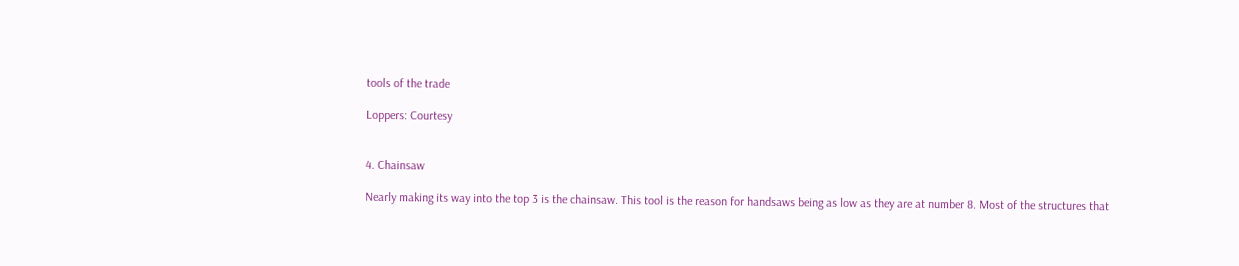tools of the trade

Loppers: Courtesy


4. Chainsaw

Nearly making its way into the top 3 is the chainsaw. This tool is the reason for handsaws being as low as they are at number 8. Most of the structures that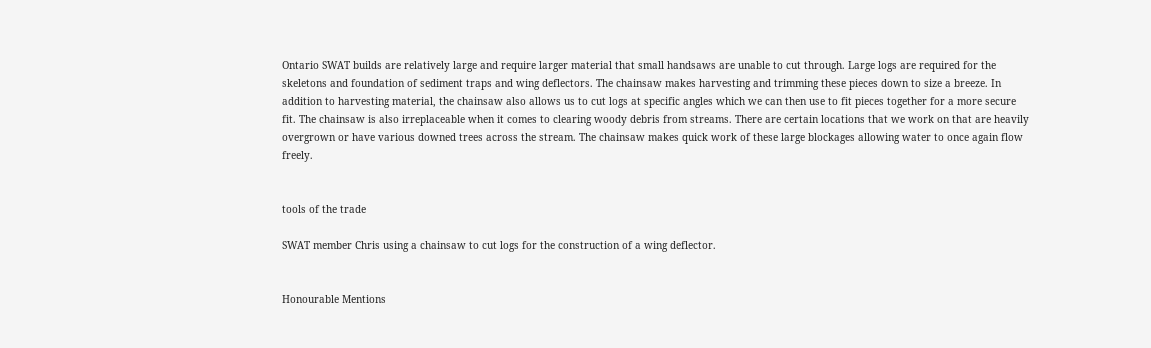Ontario SWAT builds are relatively large and require larger material that small handsaws are unable to cut through. Large logs are required for the skeletons and foundation of sediment traps and wing deflectors. The chainsaw makes harvesting and trimming these pieces down to size a breeze. In addition to harvesting material, the chainsaw also allows us to cut logs at specific angles which we can then use to fit pieces together for a more secure fit. The chainsaw is also irreplaceable when it comes to clearing woody debris from streams. There are certain locations that we work on that are heavily overgrown or have various downed trees across the stream. The chainsaw makes quick work of these large blockages allowing water to once again flow freely.


tools of the trade

SWAT member Chris using a chainsaw to cut logs for the construction of a wing deflector.


Honourable Mentions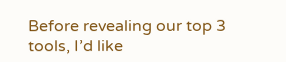Before revealing our top 3 tools, I’d like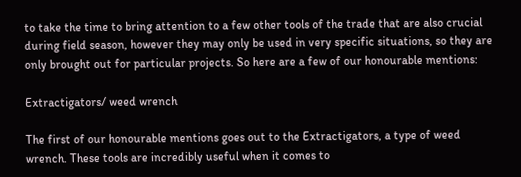to take the time to bring attention to a few other tools of the trade that are also crucial during field season, however they may only be used in very specific situations, so they are only brought out for particular projects. So here are a few of our honourable mentions:

Extractigators/ weed wrench

The first of our honourable mentions goes out to the Extractigators, a type of weed wrench. These tools are incredibly useful when it comes to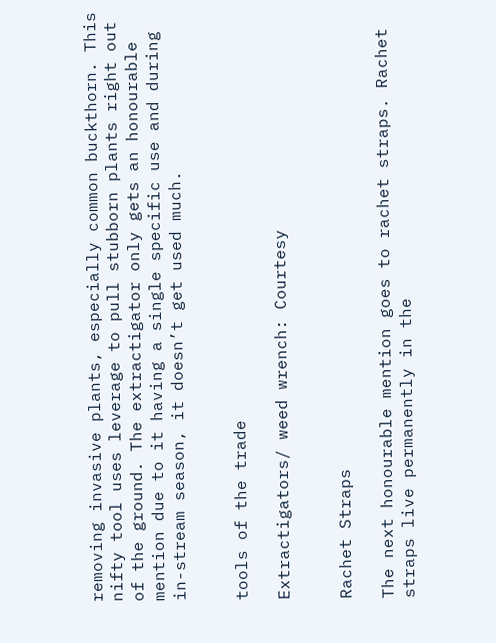removing invasive plants, especially common buckthorn. This nifty tool uses leverage to pull stubborn plants right out of the ground. The extractigator only gets an honourable mention due to it having a single specific use and during in-stream season, it doesn’t get used much.


tools of the trade

Extractigators/ weed wrench: Courtesy


Rachet Straps

The next honourable mention goes to rachet straps. Rachet straps live permanently in the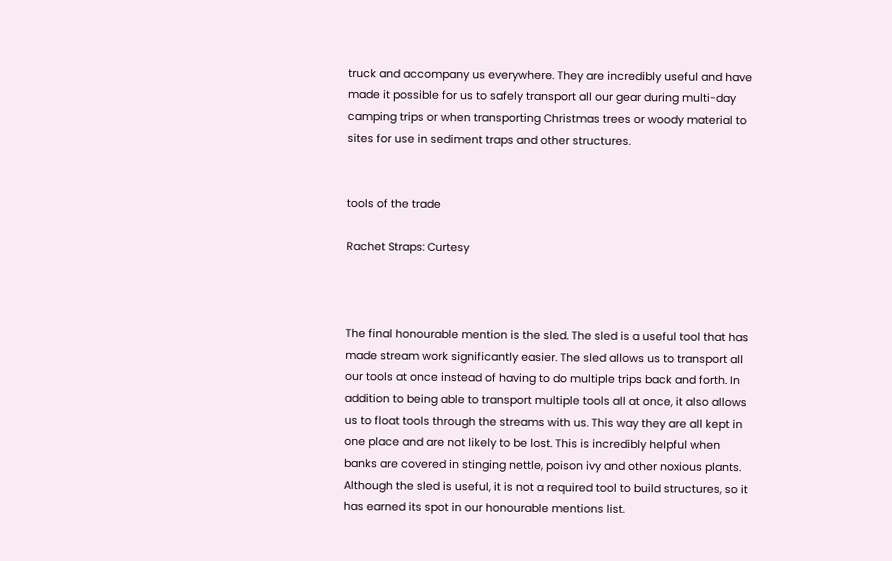truck and accompany us everywhere. They are incredibly useful and have made it possible for us to safely transport all our gear during multi-day camping trips or when transporting Christmas trees or woody material to sites for use in sediment traps and other structures.


tools of the trade

Rachet Straps: Curtesy



The final honourable mention is the sled. The sled is a useful tool that has made stream work significantly easier. The sled allows us to transport all our tools at once instead of having to do multiple trips back and forth. In addition to being able to transport multiple tools all at once, it also allows us to float tools through the streams with us. This way they are all kept in one place and are not likely to be lost. This is incredibly helpful when banks are covered in stinging nettle, poison ivy and other noxious plants. Although the sled is useful, it is not a required tool to build structures, so it has earned its spot in our honourable mentions list.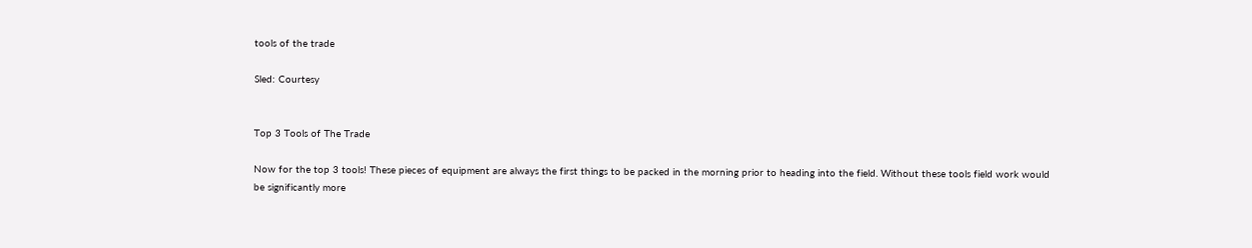tools of the trade

Sled: Courtesy


Top 3 Tools of The Trade

Now for the top 3 tools! These pieces of equipment are always the first things to be packed in the morning prior to heading into the field. Without these tools field work would be significantly more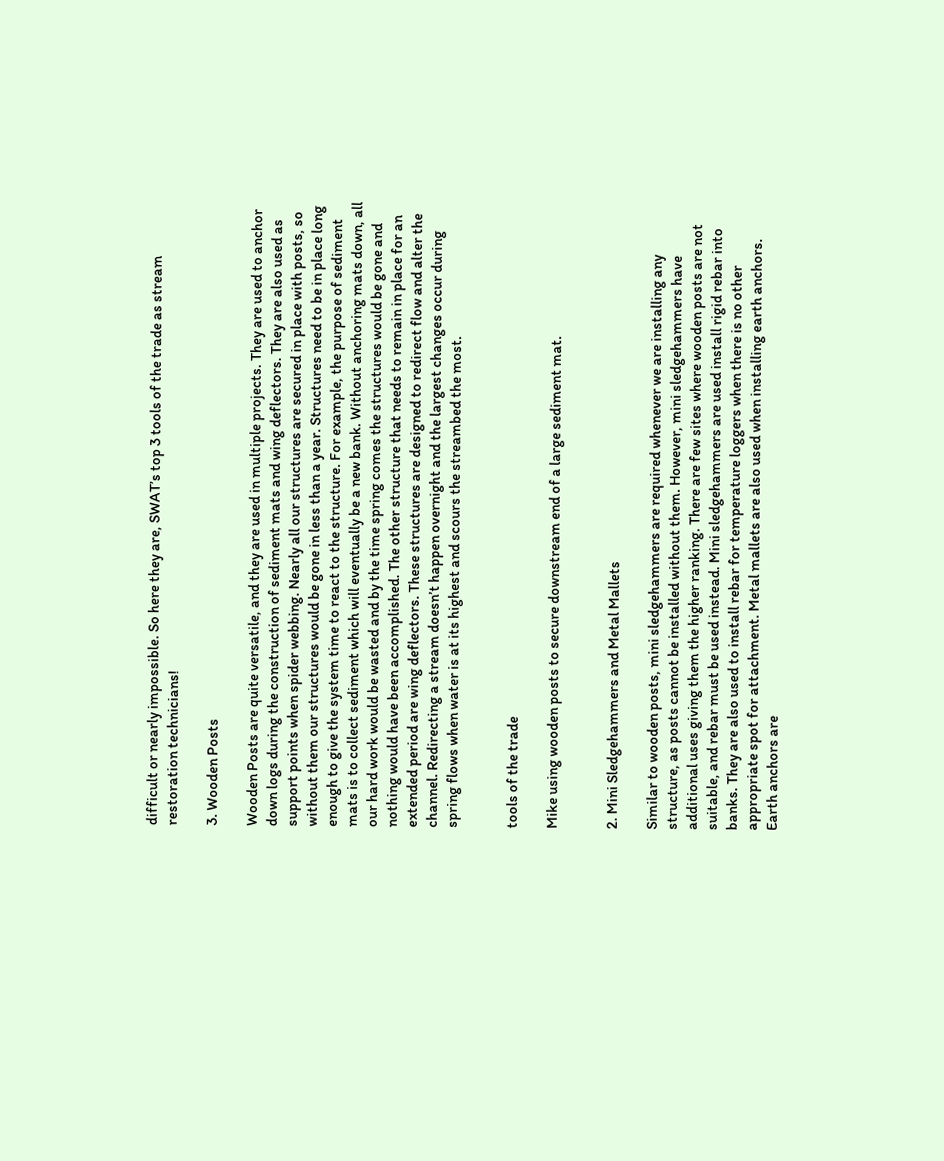difficult or nearly impossible. So here they are, SWAT’s top 3 tools of the trade as stream restoration technicians!

3. Wooden Posts

Wooden Posts are quite versatile, and they are used in multiple projects. They are used to anchor down logs during the construction of sediment mats and wing deflectors. They are also used as support points when spider webbing. Nearly all our structures are secured in place with posts, so without them our structures would be gone in less than a year. Structures need to be in place long enough to give the system time to react to the structure. For example, the purpose of sediment mats is to collect sediment which will eventually be a new bank. Without anchoring mats down, all our hard work would be wasted and by the time spring comes the structures would be gone and nothing would have been accomplished. The other structure that needs to remain in place for an extended period are wing deflectors. These structures are designed to redirect flow and alter the channel. Redirecting a stream doesn’t happen overnight and the largest changes occur during spring flows when water is at its highest and scours the streambed the most.


tools of the trade

Mike using wooden posts to secure downstream end of a large sediment mat.


2. Mini Sledgehammers and Metal Mallets

Similar to wooden posts, mini sledgehammers are required whenever we are installing any structure, as posts cannot be installed without them. However, mini sledgehammers have additional uses giving them the higher ranking. There are few sites where wooden posts are not suitable, and rebar must be used instead. Mini sledgehammers are used install rigid rebar into banks. They are also used to install rebar for temperature loggers when there is no other appropriate spot for attachment. Metal mallets are also used when installing earth anchors. Earth anchors are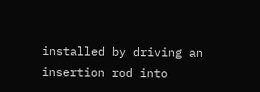installed by driving an insertion rod into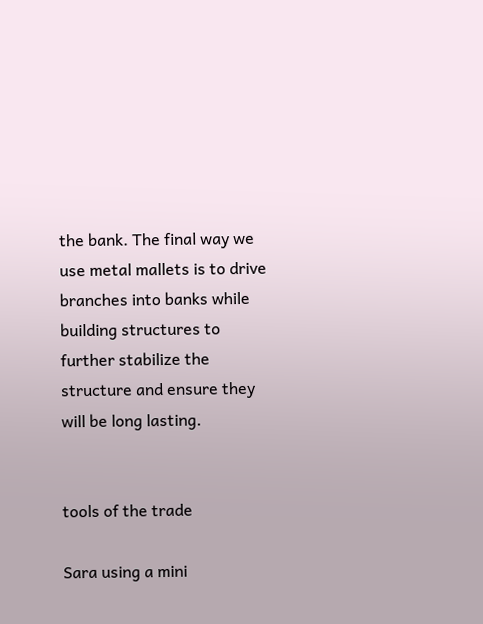the bank. The final way we use metal mallets is to drive branches into banks while building structures to further stabilize the structure and ensure they will be long lasting.


tools of the trade

Sara using a mini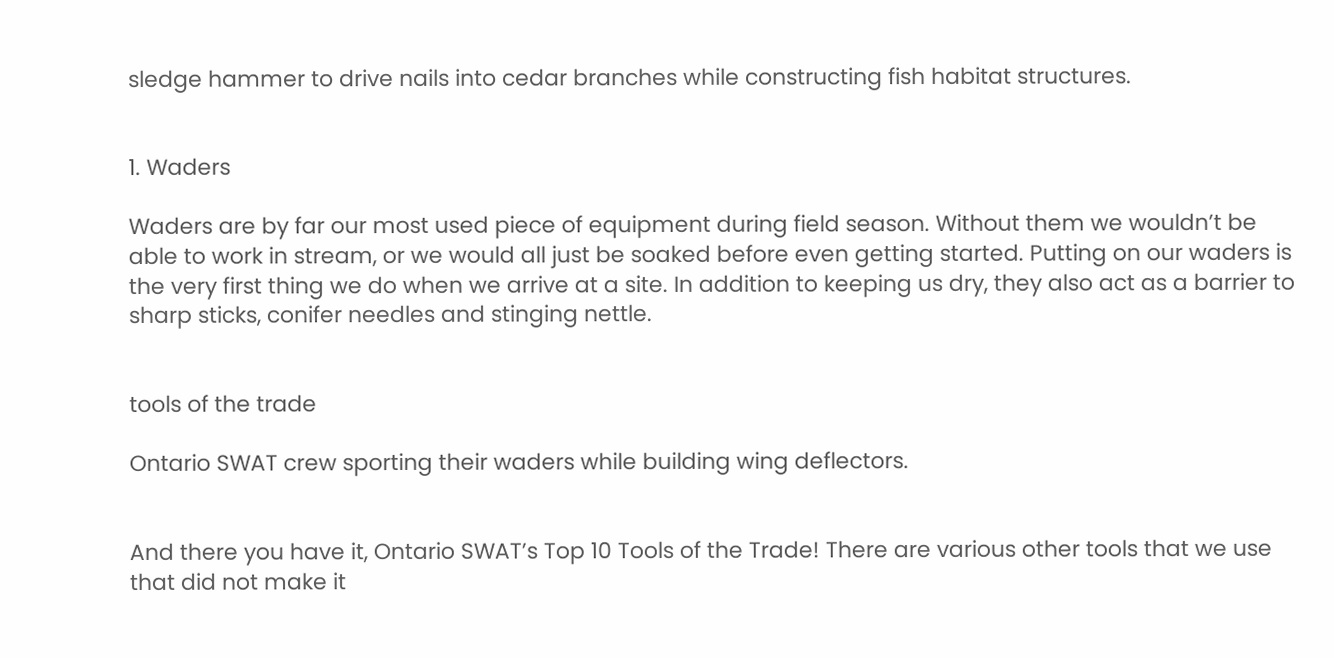sledge hammer to drive nails into cedar branches while constructing fish habitat structures.


1. Waders

Waders are by far our most used piece of equipment during field season. Without them we wouldn’t be able to work in stream, or we would all just be soaked before even getting started. Putting on our waders is the very first thing we do when we arrive at a site. In addition to keeping us dry, they also act as a barrier to sharp sticks, conifer needles and stinging nettle.


tools of the trade

Ontario SWAT crew sporting their waders while building wing deflectors.


And there you have it, Ontario SWAT’s Top 10 Tools of the Trade! There are various other tools that we use that did not make it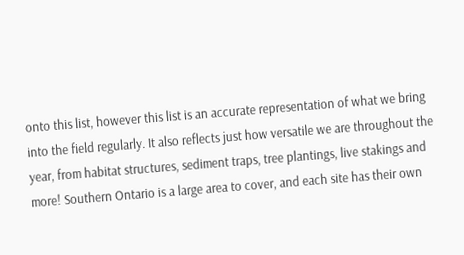onto this list, however this list is an accurate representation of what we bring into the field regularly. It also reflects just how versatile we are throughout the year, from habitat structures, sediment traps, tree plantings, live stakings and more! Southern Ontario is a large area to cover, and each site has their own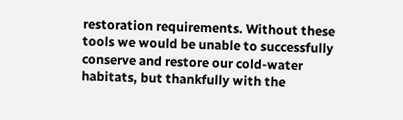restoration requirements. Without these tools we would be unable to successfully conserve and restore our cold-water habitats, but thankfully with the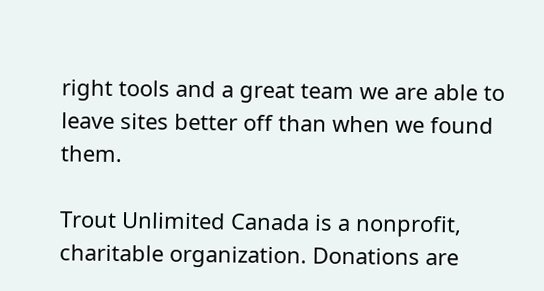right tools and a great team we are able to leave sites better off than when we found them.

Trout Unlimited Canada is a nonprofit, charitable organization. Donations are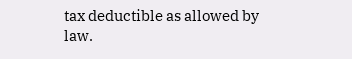tax deductible as allowed by law.